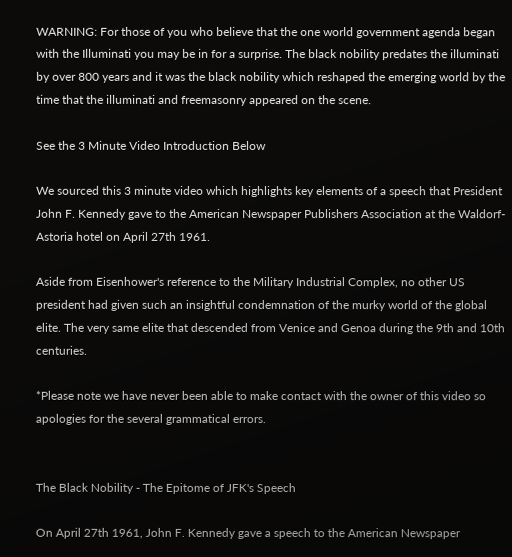WARNING: For those of you who believe that the one world government agenda began with the Illuminati you may be in for a surprise. The black nobility predates the illuminati by over 800 years and it was the black nobility which reshaped the emerging world by the time that the illuminati and freemasonry appeared on the scene.

See the 3 Minute Video Introduction Below

We sourced this 3 minute video which highlights key elements of a speech that President John F. Kennedy gave to the American Newspaper Publishers Association at the Waldorf-Astoria hotel on April 27th 1961.

Aside from Eisenhower's reference to the Military Industrial Complex, no other US president had given such an insightful condemnation of the murky world of the global elite. The very same elite that descended from Venice and Genoa during the 9th and 10th centuries.

*Please note we have never been able to make contact with the owner of this video so apologies for the several grammatical errors.


The Black Nobility - The Epitome of JFK's Speech

On April 27th 1961, John F. Kennedy gave a speech to the American Newspaper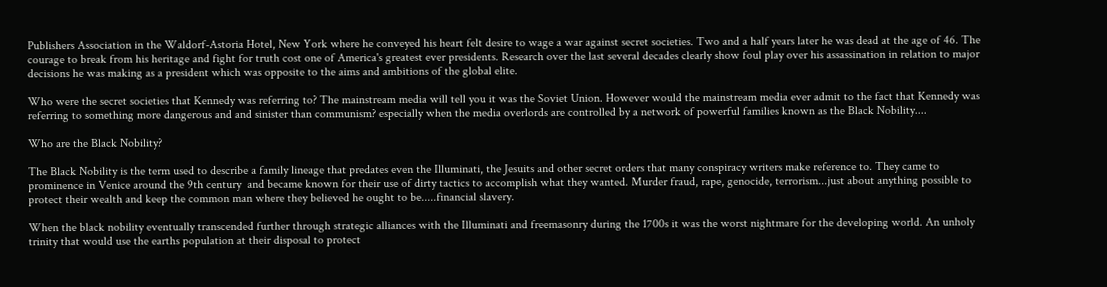Publishers Association in the Waldorf-Astoria Hotel, New York where he conveyed his heart felt desire to wage a war against secret societies. Two and a half years later he was dead at the age of 46. The courage to break from his heritage and fight for truth cost one of America's greatest ever presidents. Research over the last several decades clearly show foul play over his assassination in relation to major decisions he was making as a president which was opposite to the aims and ambitions of the global elite.

Who were the secret societies that Kennedy was referring to? The mainstream media will tell you it was the Soviet Union. However would the mainstream media ever admit to the fact that Kennedy was referring to something more dangerous and and sinister than communism? especially when the media overlords are controlled by a network of powerful families known as the Black Nobility....

Who are the Black Nobility?

The Black Nobility is the term used to describe a family lineage that predates even the Illuminati, the Jesuits and other secret orders that many conspiracy writers make reference to. They came to prominence in Venice around the 9th century  and became known for their use of dirty tactics to accomplish what they wanted. Murder fraud, rape, genocide, terrorism...just about anything possible to protect their wealth and keep the common man where they believed he ought to be.....financial slavery.

When the black nobility eventually transcended further through strategic alliances with the Illuminati and freemasonry during the 1700s it was the worst nightmare for the developing world. An unholy trinity that would use the earths population at their disposal to protect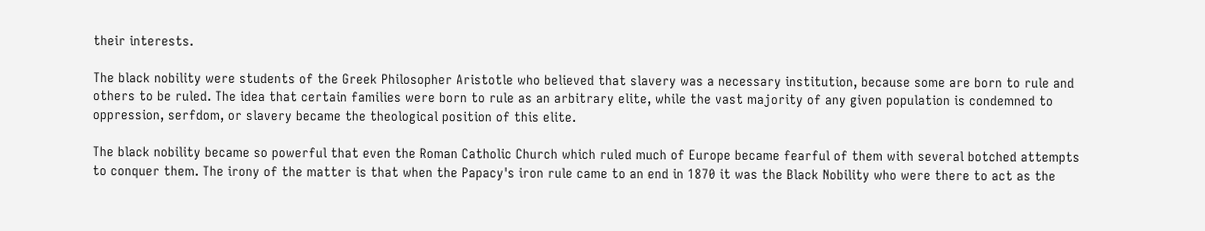their interests.

The black nobility were students of the Greek Philosopher Aristotle who believed that slavery was a necessary institution, because some are born to rule and others to be ruled. The idea that certain families were born to rule as an arbitrary elite, while the vast majority of any given population is condemned to oppression, serfdom, or slavery became the theological position of this elite.

The black nobility became so powerful that even the Roman Catholic Church which ruled much of Europe became fearful of them with several botched attempts to conquer them. The irony of the matter is that when the Papacy's iron rule came to an end in 1870 it was the Black Nobility who were there to act as the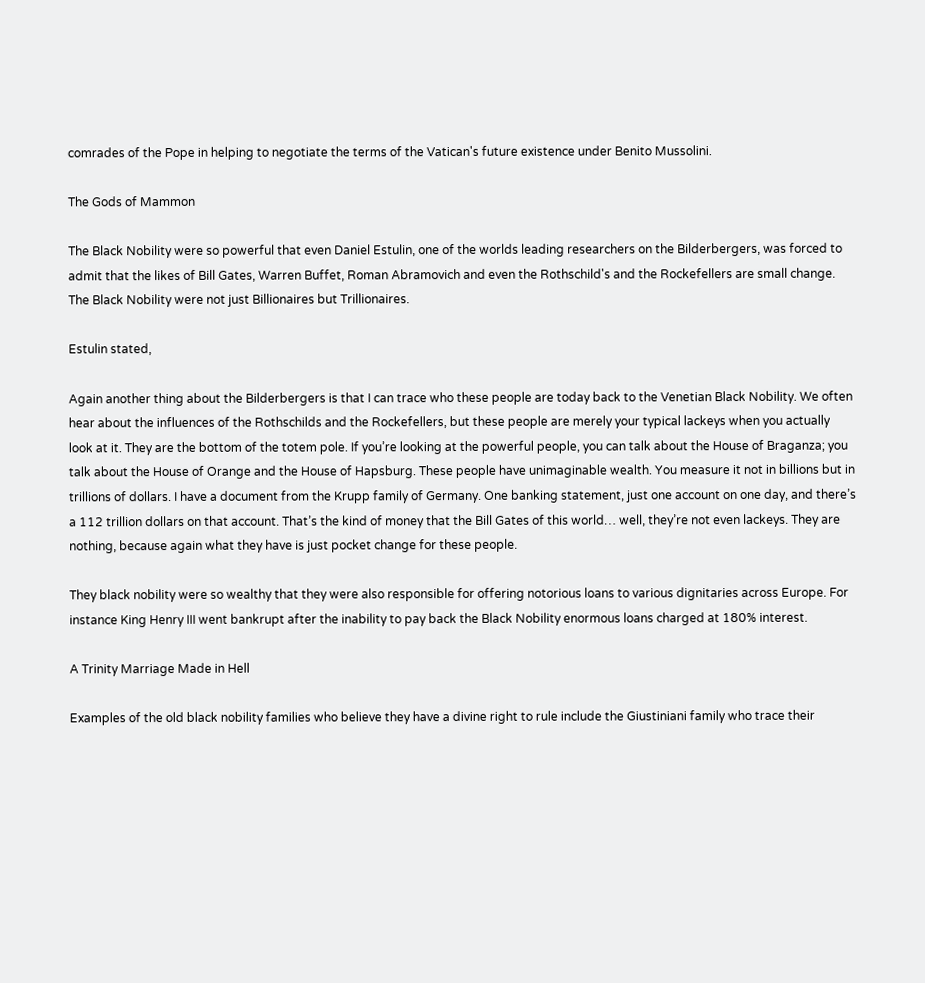comrades of the Pope in helping to negotiate the terms of the Vatican's future existence under Benito Mussolini.

The Gods of Mammon

The Black Nobility were so powerful that even Daniel Estulin, one of the worlds leading researchers on the Bilderbergers, was forced to admit that the likes of Bill Gates, Warren Buffet, Roman Abramovich and even the Rothschild's and the Rockefellers are small change. The Black Nobility were not just Billionaires but Trillionaires.

Estulin stated,

Again another thing about the Bilderbergers is that I can trace who these people are today back to the Venetian Black Nobility. We often hear about the influences of the Rothschilds and the Rockefellers, but these people are merely your typical lackeys when you actually look at it. They are the bottom of the totem pole. If you’re looking at the powerful people, you can talk about the House of Braganza; you talk about the House of Orange and the House of Hapsburg. These people have unimaginable wealth. You measure it not in billions but in trillions of dollars. I have a document from the Krupp family of Germany. One banking statement, just one account on one day, and there’s a 112 trillion dollars on that account. That’s the kind of money that the Bill Gates of this world… well, they’re not even lackeys. They are nothing, because again what they have is just pocket change for these people.

They black nobility were so wealthy that they were also responsible for offering notorious loans to various dignitaries across Europe. For instance King Henry III went bankrupt after the inability to pay back the Black Nobility enormous loans charged at 180% interest.

A Trinity Marriage Made in Hell

Examples of the old black nobility families who believe they have a divine right to rule include the Giustiniani family who trace their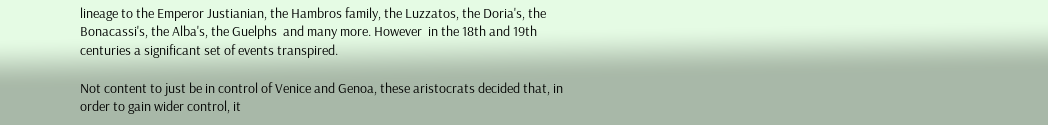lineage to the Emperor Justianian, the Hambros family, the Luzzatos, the Doria's, the Bonacassi's, the Alba's, the Guelphs  and many more. However  in the 18th and 19th centuries a significant set of events transpired.

Not content to just be in control of Venice and Genoa, these aristocrats decided that, in order to gain wider control, it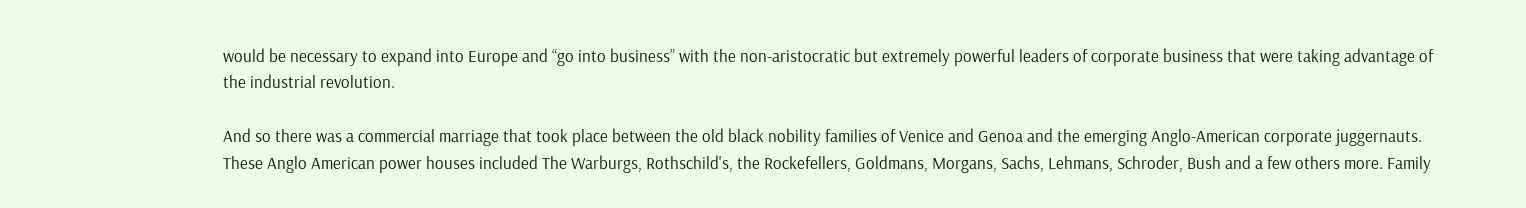would be necessary to expand into Europe and “go into business” with the non-aristocratic but extremely powerful leaders of corporate business that were taking advantage of the industrial revolution.

And so there was a commercial marriage that took place between the old black nobility families of Venice and Genoa and the emerging Anglo-American corporate juggernauts. These Anglo American power houses included The Warburgs, Rothschild's, the Rockefellers, Goldmans, Morgans, Sachs, Lehmans, Schroder, Bush and a few others more. Family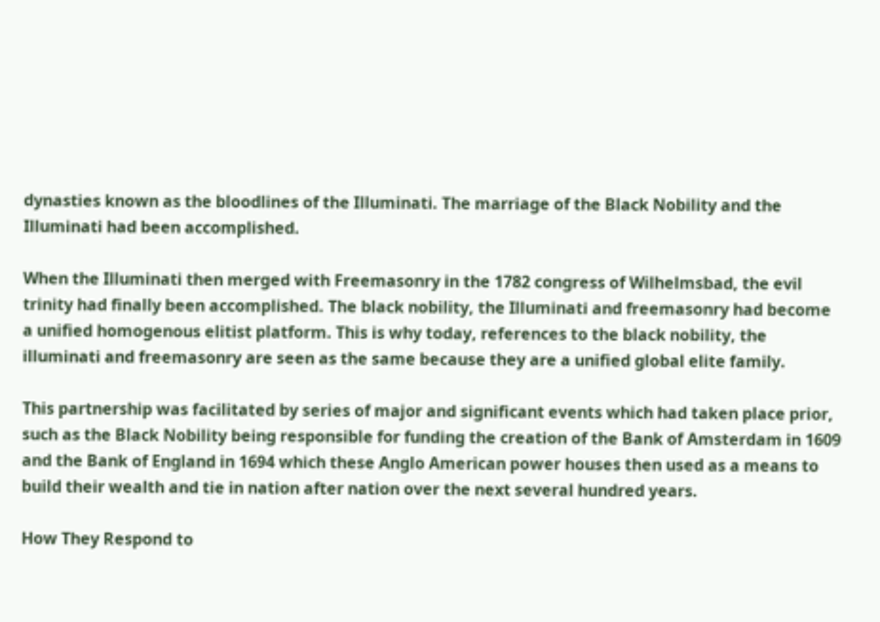dynasties known as the bloodlines of the Illuminati. The marriage of the Black Nobility and the Illuminati had been accomplished.

When the Illuminati then merged with Freemasonry in the 1782 congress of Wilhelmsbad, the evil trinity had finally been accomplished. The black nobility, the Illuminati and freemasonry had become a unified homogenous elitist platform. This is why today, references to the black nobility, the illuminati and freemasonry are seen as the same because they are a unified global elite family.

This partnership was facilitated by series of major and significant events which had taken place prior, such as the Black Nobility being responsible for funding the creation of the Bank of Amsterdam in 1609 and the Bank of England in 1694 which these Anglo American power houses then used as a means to build their wealth and tie in nation after nation over the next several hundred years.

How They Respond to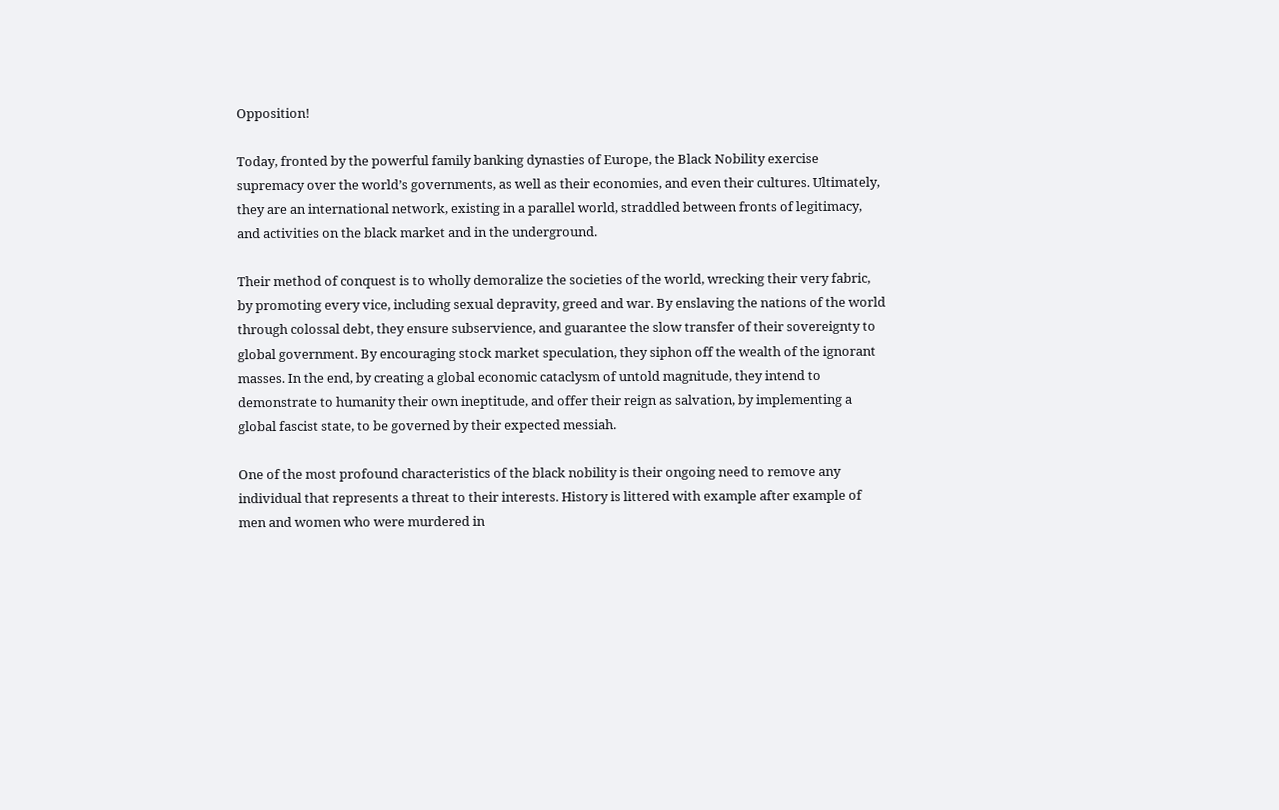Opposition!

Today, fronted by the powerful family banking dynasties of Europe, the Black Nobility exercise supremacy over the world’s governments, as well as their economies, and even their cultures. Ultimately, they are an international network, existing in a parallel world, straddled between fronts of legitimacy, and activities on the black market and in the underground.

Their method of conquest is to wholly demoralize the societies of the world, wrecking their very fabric, by promoting every vice, including sexual depravity, greed and war. By enslaving the nations of the world through colossal debt, they ensure subservience, and guarantee the slow transfer of their sovereignty to global government. By encouraging stock market speculation, they siphon off the wealth of the ignorant masses. In the end, by creating a global economic cataclysm of untold magnitude, they intend to demonstrate to humanity their own ineptitude, and offer their reign as salvation, by implementing a global fascist state, to be governed by their expected messiah.

One of the most profound characteristics of the black nobility is their ongoing need to remove any individual that represents a threat to their interests. History is littered with example after example of men and women who were murdered in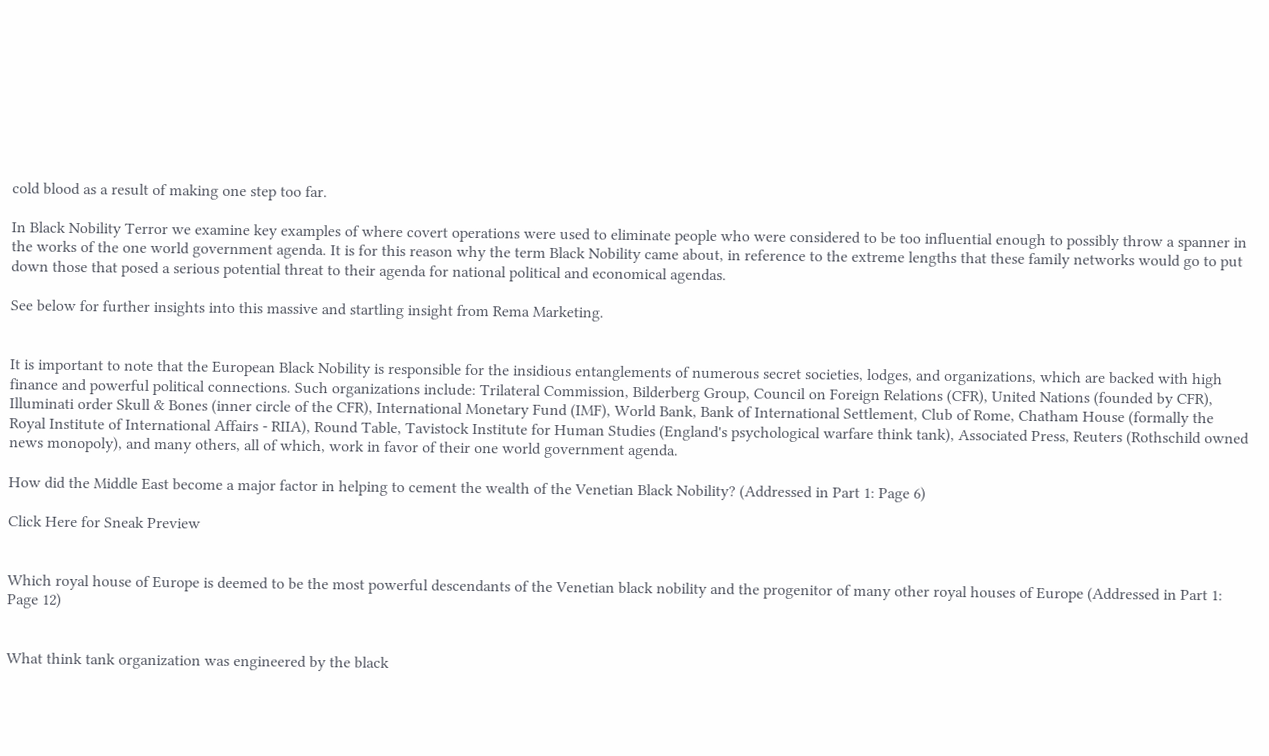cold blood as a result of making one step too far.

In Black Nobility Terror we examine key examples of where covert operations were used to eliminate people who were considered to be too influential enough to possibly throw a spanner in the works of the one world government agenda. It is for this reason why the term Black Nobility came about, in reference to the extreme lengths that these family networks would go to put down those that posed a serious potential threat to their agenda for national political and economical agendas.

See below for further insights into this massive and startling insight from Rema Marketing.


It is important to note that the European Black Nobility is responsible for the insidious entanglements of numerous secret societies, lodges, and organizations, which are backed with high finance and powerful political connections. Such organizations include: Trilateral Commission, Bilderberg Group, Council on Foreign Relations (CFR), United Nations (founded by CFR), Illuminati order Skull & Bones (inner circle of the CFR), International Monetary Fund (IMF), World Bank, Bank of International Settlement, Club of Rome, Chatham House (formally the Royal Institute of International Affairs - RIIA), Round Table, Tavistock Institute for Human Studies (England's psychological warfare think tank), Associated Press, Reuters (Rothschild owned news monopoly), and many others, all of which, work in favor of their one world government agenda.

How did the Middle East become a major factor in helping to cement the wealth of the Venetian Black Nobility? (Addressed in Part 1: Page 6)

Click Here for Sneak Preview


Which royal house of Europe is deemed to be the most powerful descendants of the Venetian black nobility and the progenitor of many other royal houses of Europe (Addressed in Part 1: Page 12)


What think tank organization was engineered by the black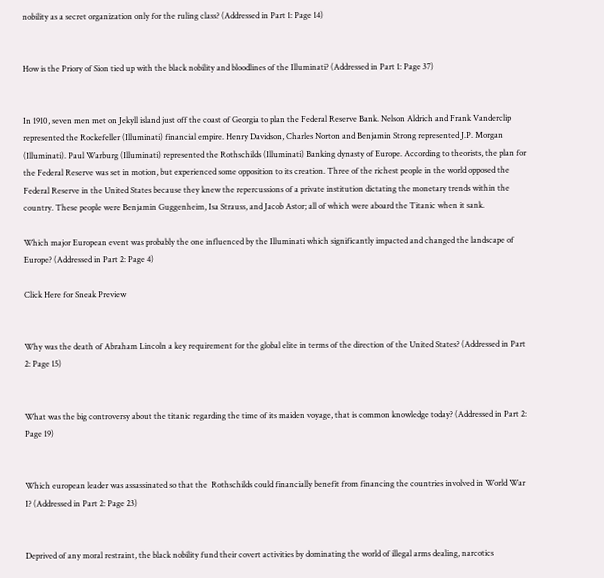nobility as a secret organization only for the ruling class? (Addressed in Part 1: Page 14)


How is the Priory of Sion tied up with the black nobility and bloodlines of the Illuminati? (Addressed in Part 1: Page 37)


In 1910, seven men met on Jekyll island just off the coast of Georgia to plan the Federal Reserve Bank. Nelson Aldrich and Frank Vanderclip represented the Rockefeller (Illuminati) financial empire. Henry Davidson, Charles Norton and Benjamin Strong represented J.P. Morgan (Illuminati). Paul Warburg (Illuminati) represented the Rothschilds (Illuminati) Banking dynasty of Europe. According to theorists, the plan for the Federal Reserve was set in motion, but experienced some opposition to its creation. Three of the richest people in the world opposed the Federal Reserve in the United States because they knew the repercussions of a private institution dictating the monetary trends within the country. These people were Benjamin Guggenheim, Isa Strauss, and Jacob Astor; all of which were aboard the Titanic when it sank.

Which major European event was probably the one influenced by the Illuminati which significantly impacted and changed the landscape of Europe? (Addressed in Part 2: Page 4)

Click Here for Sneak Preview


Why was the death of Abraham Lincoln a key requirement for the global elite in terms of the direction of the United States? (Addressed in Part 2: Page 15)


What was the big controversy about the titanic regarding the time of its maiden voyage, that is common knowledge today? (Addressed in Part 2: Page 19)


Which european leader was assassinated so that the  Rothschilds could financially benefit from financing the countries involved in World War I? (Addressed in Part 2: Page 23)


Deprived of any moral restraint, the black nobility fund their covert activities by dominating the world of illegal arms dealing, narcotics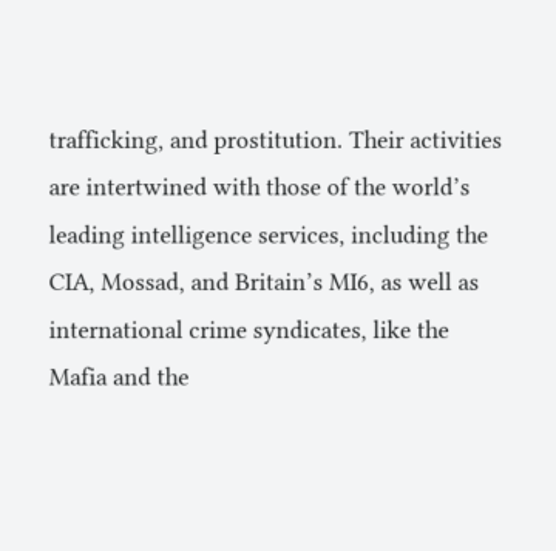trafficking, and prostitution. Their activities are intertwined with those of the world’s leading intelligence services, including the CIA, Mossad, and Britain’s MI6, as well as international crime syndicates, like the Mafia and the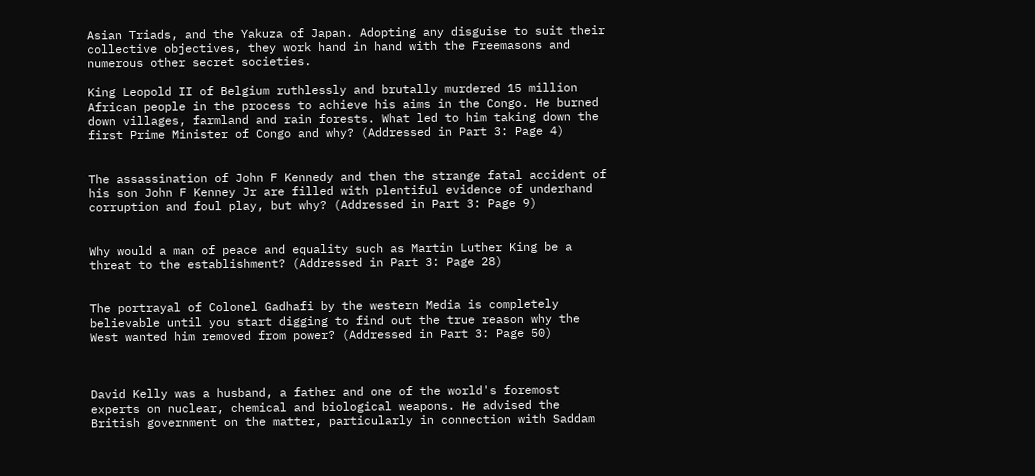Asian Triads, and the Yakuza of Japan. Adopting any disguise to suit their collective objectives, they work hand in hand with the Freemasons and numerous other secret societies.

King Leopold II of Belgium ruthlessly and brutally murdered 15 million African people in the process to achieve his aims in the Congo. He burned down villages, farmland and rain forests. What led to him taking down the first Prime Minister of Congo and why? (Addressed in Part 3: Page 4)


The assassination of John F Kennedy and then the strange fatal accident of his son John F Kenney Jr are filled with plentiful evidence of underhand corruption and foul play, but why? (Addressed in Part 3: Page 9)


Why would a man of peace and equality such as Martin Luther King be a threat to the establishment? (Addressed in Part 3: Page 28)


The portrayal of Colonel Gadhafi by the western Media is completely believable until you start digging to find out the true reason why the West wanted him removed from power? (Addressed in Part 3: Page 50)



David Kelly was a husband, a father and one of the world's foremost experts on nuclear, chemical and biological weapons. He advised the British government on the matter, particularly in connection with Saddam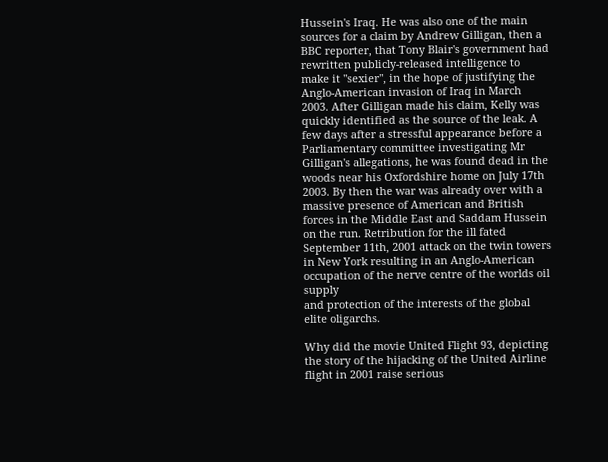Hussein's Iraq. He was also one of the main sources for a claim by Andrew Gilligan, then a BBC reporter, that Tony Blair's government had rewritten publicly-released intelligence to make it "sexier", in the hope of justifying the Anglo-American invasion of Iraq in March 2003. After Gilligan made his claim, Kelly was quickly identified as the source of the leak. A few days after a stressful appearance before a Parliamentary committee investigating Mr Gilligan's allegations, he was found dead in the woods near his Oxfordshire home on July 17th 2003. By then the war was already over with a massive presence of American and British forces in the Middle East and Saddam Hussein on the run. Retribution for the ill fated September 11th, 2001 attack on the twin towers in New York resulting in an Anglo-American occupation of the nerve centre of the worlds oil supply
and protection of the interests of the global elite oligarchs.

Why did the movie United Flight 93, depicting the story of the hijacking of the United Airline flight in 2001 raise serious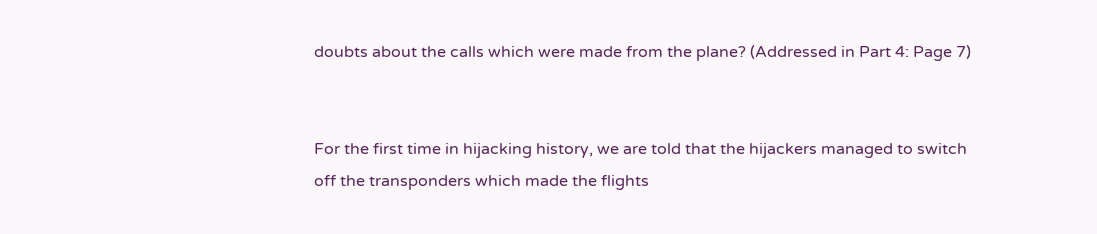doubts about the calls which were made from the plane? (Addressed in Part 4: Page 7)


For the first time in hijacking history, we are told that the hijackers managed to switch off the transponders which made the flights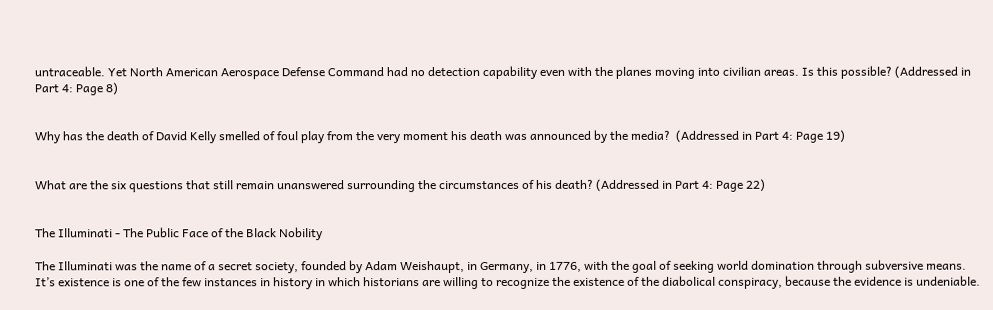untraceable. Yet North American Aerospace Defense Command had no detection capability even with the planes moving into civilian areas. Is this possible? (Addressed in Part 4: Page 8)


Why has the death of David Kelly smelled of foul play from the very moment his death was announced by the media?  (Addressed in Part 4: Page 19)


What are the six questions that still remain unanswered surrounding the circumstances of his death? (Addressed in Part 4: Page 22)


The Illuminati - The Public Face of the Black Nobility

The Illuminati was the name of a secret society, founded by Adam Weishaupt, in Germany, in 1776, with the goal of seeking world domination through subversive means. It’s existence is one of the few instances in history in which historians are willing to recognize the existence of the diabolical conspiracy, because the evidence is undeniable.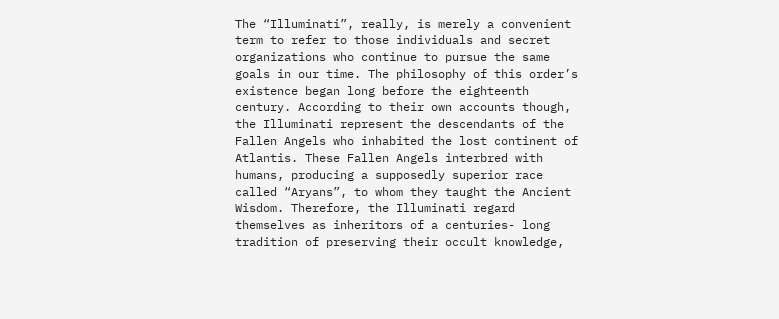The “Illuminati”, really, is merely a convenient term to refer to those individuals and secret organizations who continue to pursue the same goals in our time. The philosophy of this order’s existence began long before the eighteenth century. According to their own accounts though, the Illuminati represent the descendants of the Fallen Angels who inhabited the lost continent of Atlantis. These Fallen Angels interbred with humans, producing a supposedly superior race called “Aryans”, to whom they taught the Ancient Wisdom. Therefore, the Illuminati regard themselves as inheritors of a centuries- long tradition of preserving their occult knowledge,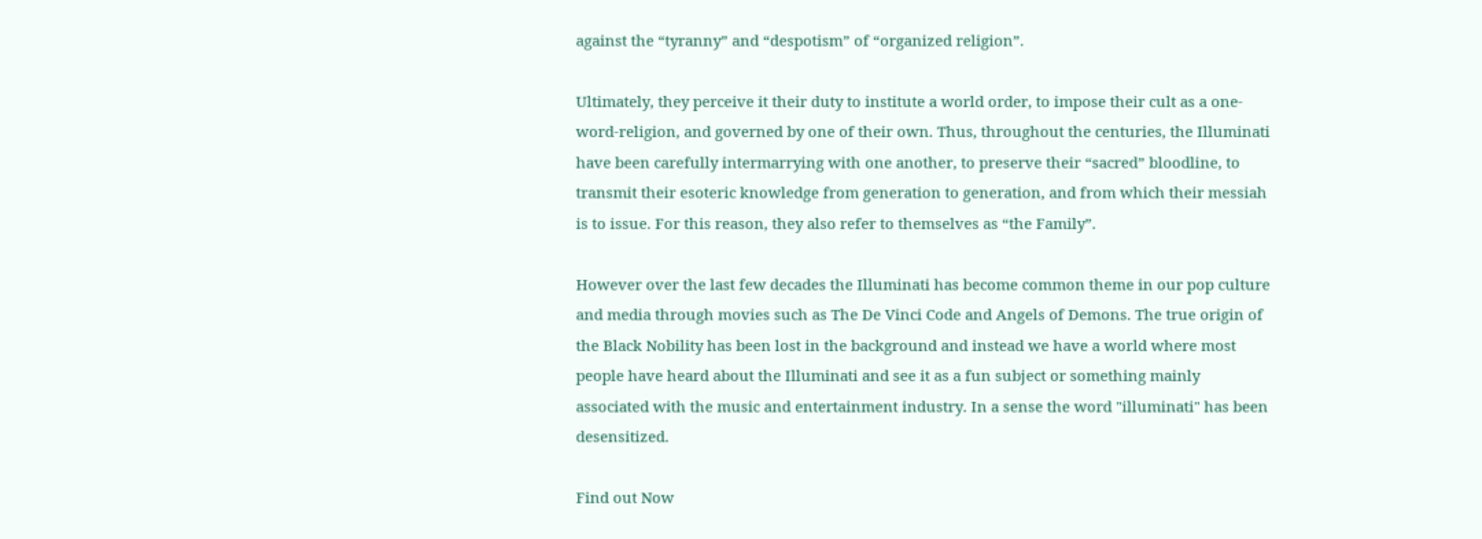against the “tyranny” and “despotism” of “organized religion”.

Ultimately, they perceive it their duty to institute a world order, to impose their cult as a one-word-religion, and governed by one of their own. Thus, throughout the centuries, the Illuminati have been carefully intermarrying with one another, to preserve their “sacred” bloodline, to transmit their esoteric knowledge from generation to generation, and from which their messiah is to issue. For this reason, they also refer to themselves as “the Family”.

However over the last few decades the Illuminati has become common theme in our pop culture and media through movies such as The De Vinci Code and Angels of Demons. The true origin of the Black Nobility has been lost in the background and instead we have a world where most people have heard about the Illuminati and see it as a fun subject or something mainly associated with the music and entertainment industry. In a sense the word "illuminati" has been desensitized.

Find out Now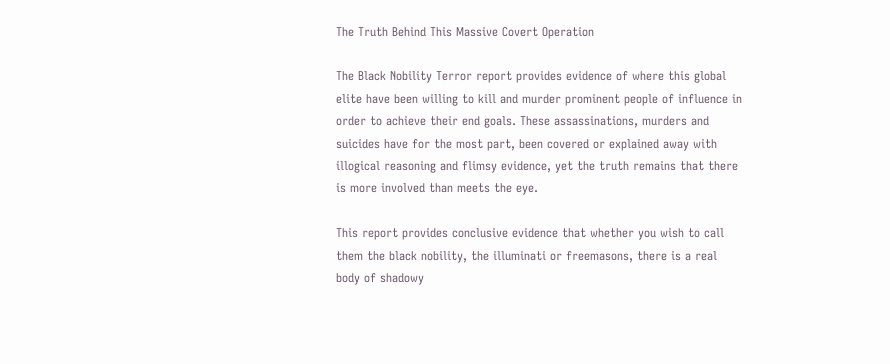The Truth Behind This Massive Covert Operation

The Black Nobility Terror report provides evidence of where this global elite have been willing to kill and murder prominent people of influence in order to achieve their end goals. These assassinations, murders and suicides have for the most part, been covered or explained away with illogical reasoning and flimsy evidence, yet the truth remains that there is more involved than meets the eye.

This report provides conclusive evidence that whether you wish to call them the black nobility, the illuminati or freemasons, there is a real body of shadowy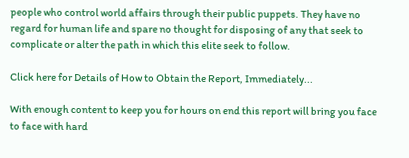people who control world affairs through their public puppets. They have no regard for human life and spare no thought for disposing of any that seek to complicate or alter the path in which this elite seek to follow.

Click here for Details of How to Obtain the Report, Immediately...

With enough content to keep you for hours on end this report will bring you face to face with hard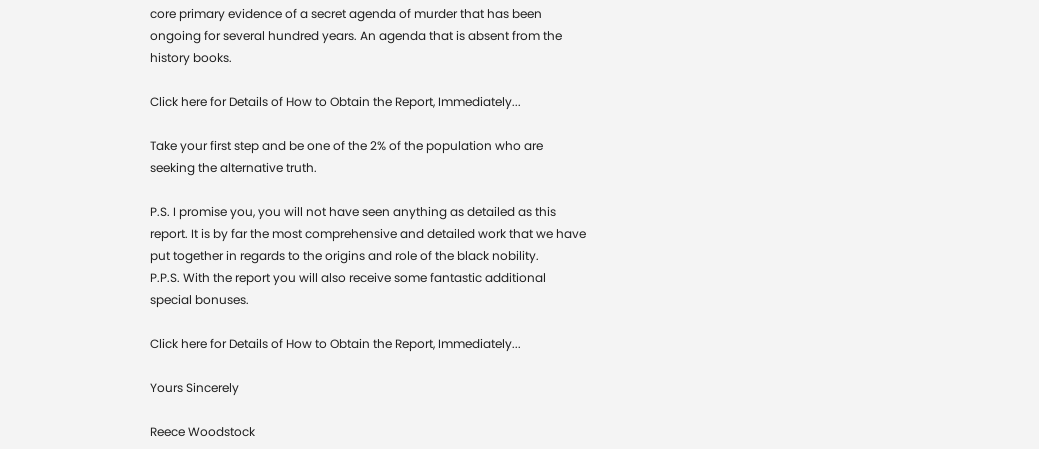core primary evidence of a secret agenda of murder that has been ongoing for several hundred years. An agenda that is absent from the history books.

Click here for Details of How to Obtain the Report, Immediately...

Take your first step and be one of the 2% of the population who are seeking the alternative truth.

P.S. I promise you, you will not have seen anything as detailed as this report. It is by far the most comprehensive and detailed work that we have put together in regards to the origins and role of the black nobility.
P.P.S. With the report you will also receive some fantastic additional special bonuses.

Click here for Details of How to Obtain the Report, Immediately...

Yours Sincerely

Reece Woodstock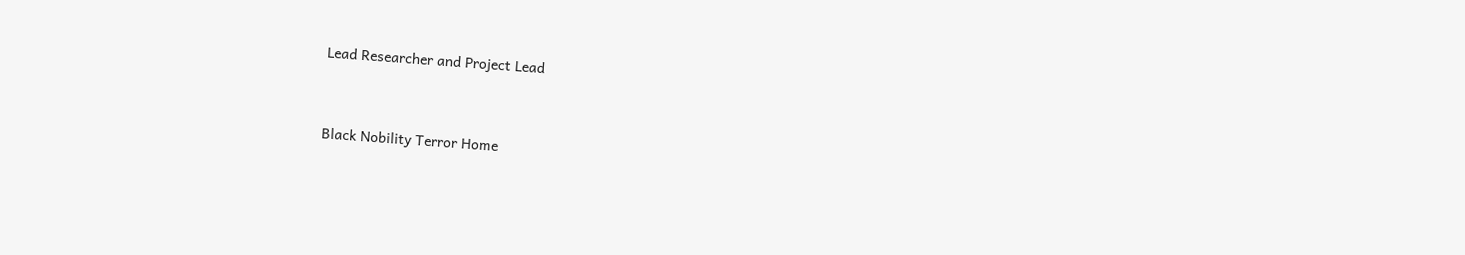Lead Researcher and Project Lead


Black Nobility Terror Home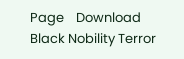Page    Download Black Nobility Terror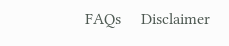FAQs     Disclaimer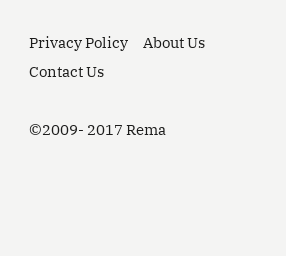Privacy Policy     About Us     Contact Us

©2009- 2017 Rema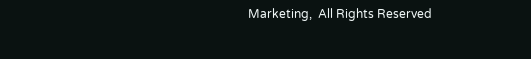Marketing,  All Rights Reserved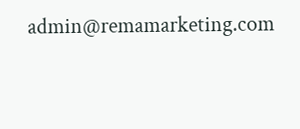admin@remamarketing.com